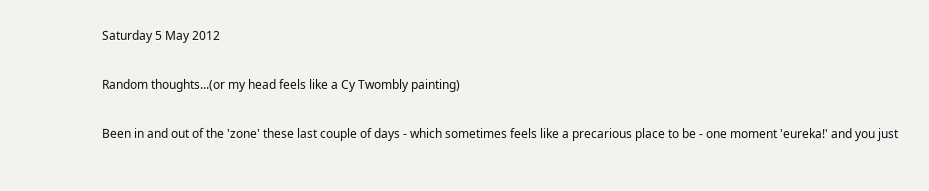Saturday 5 May 2012

Random thoughts...(or my head feels like a Cy Twombly painting)

Been in and out of the 'zone' these last couple of days - which sometimes feels like a precarious place to be - one moment 'eureka!' and you just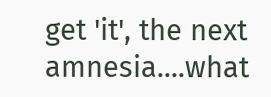get 'it', the next amnesia....what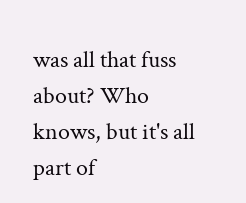was all that fuss about? Who knows, but it's all part of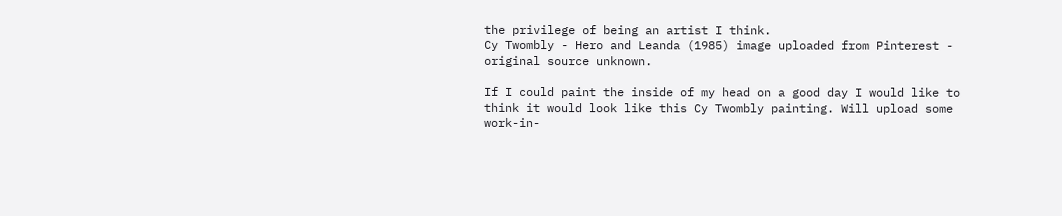the privilege of being an artist I think.
Cy Twombly - Hero and Leanda (1985) image uploaded from Pinterest - original source unknown.

If I could paint the inside of my head on a good day I would like to think it would look like this Cy Twombly painting. Will upload some work-in-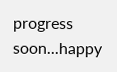progress soon...happy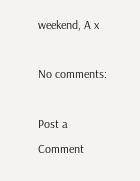weekend, A x

No comments:

Post a Comment